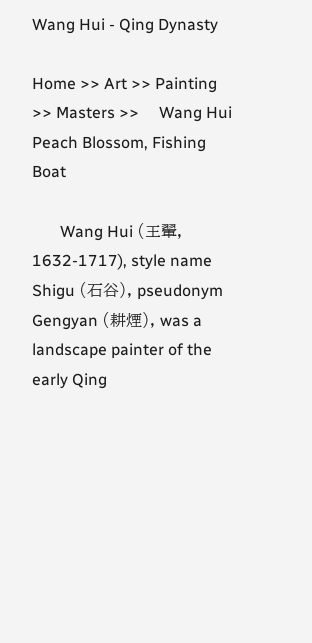Wang Hui - Qing Dynasty

Home >> Art >> Painting >> Masters >>     Wang Hui     Peach Blossom, Fishing Boat

       Wang Hui (王翬, 1632-1717), style name Shigu (石谷), pseudonym Gengyan (耕煙), was a landscape painter of the early Qing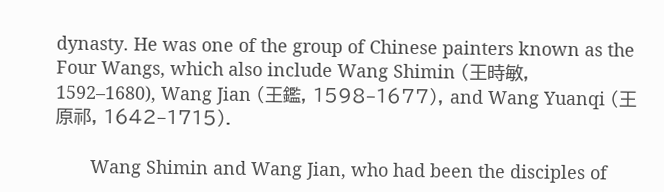dynasty. He was one of the group of Chinese painters known as the Four Wangs, which also include Wang Shimin (王時敏, 1592–1680), Wang Jian (王鑑, 1598–1677), and Wang Yuanqi (王原祁, 1642–1715).

       Wang Shimin and Wang Jian, who had been the disciples of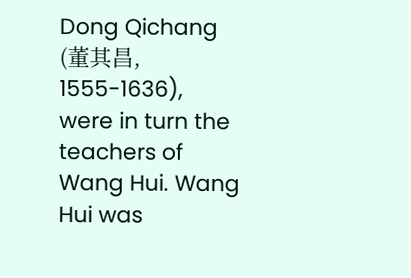Dong Qichang (董其昌, 1555-1636), were in turn the teachers of Wang Hui. Wang Hui was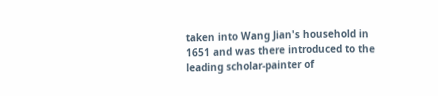taken into Wang Jian's household in 1651 and was there introduced to the leading scholar-painter of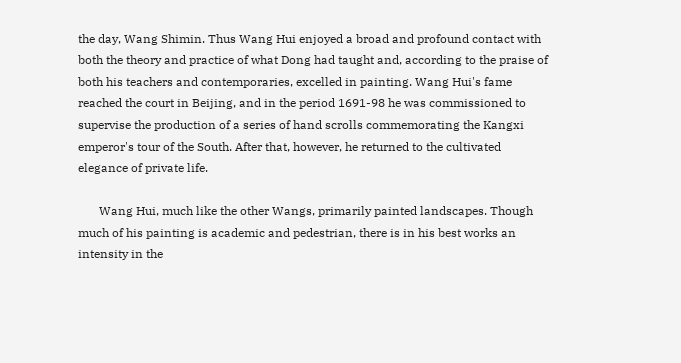the day, Wang Shimin. Thus Wang Hui enjoyed a broad and profound contact with both the theory and practice of what Dong had taught and, according to the praise of both his teachers and contemporaries, excelled in painting. Wang Hui's fame reached the court in Beijing, and in the period 1691-98 he was commissioned to supervise the production of a series of hand scrolls commemorating the Kangxi emperor's tour of the South. After that, however, he returned to the cultivated elegance of private life.

       Wang Hui, much like the other Wangs, primarily painted landscapes. Though much of his painting is academic and pedestrian, there is in his best works an intensity in the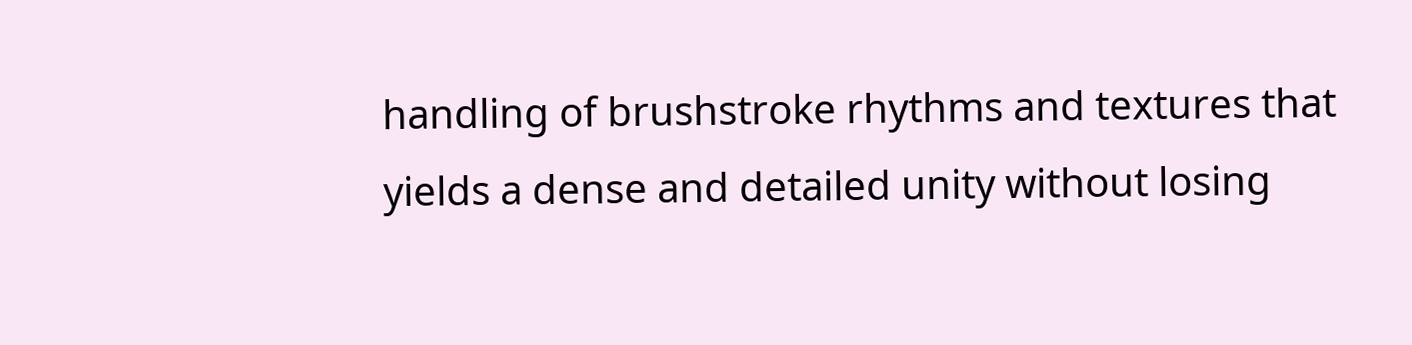handling of brushstroke rhythms and textures that yields a dense and detailed unity without losing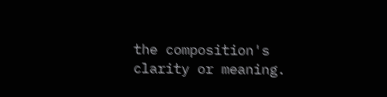the composition's clarity or meaning.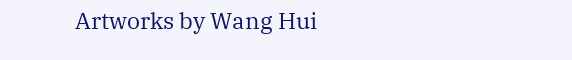Artworks by Wang Hui